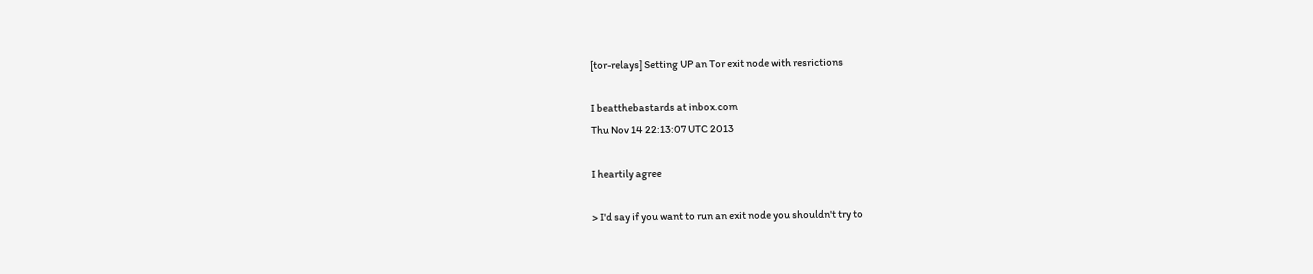[tor-relays] Setting UP an Tor exit node with resrictions

I beatthebastards at inbox.com
Thu Nov 14 22:13:07 UTC 2013

I heartily agree

> I'd say if you want to run an exit node you shouldn't try to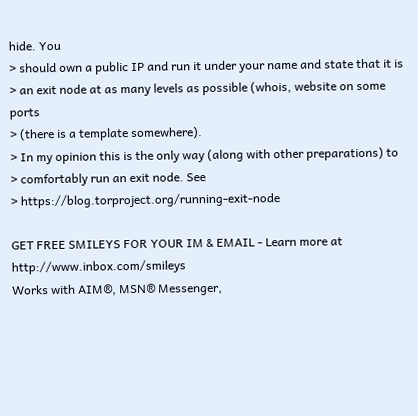hide. You
> should own a public IP and run it under your name and state that it is
> an exit node at as many levels as possible (whois, website on some ports
> (there is a template somewhere).
> In my opinion this is the only way (along with other preparations) to
> comfortably run an exit node. See
> https://blog.torproject.org/running-exit-node

GET FREE SMILEYS FOR YOUR IM & EMAIL - Learn more at http://www.inbox.com/smileys
Works with AIM®, MSN® Messenger,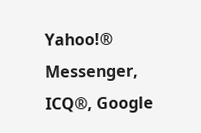Yahoo!® Messenger, ICQ®, Google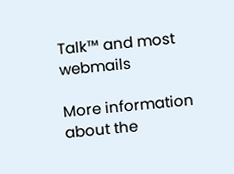Talk™ and most webmails

More information about the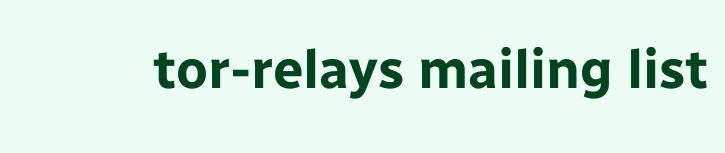tor-relays mailing list